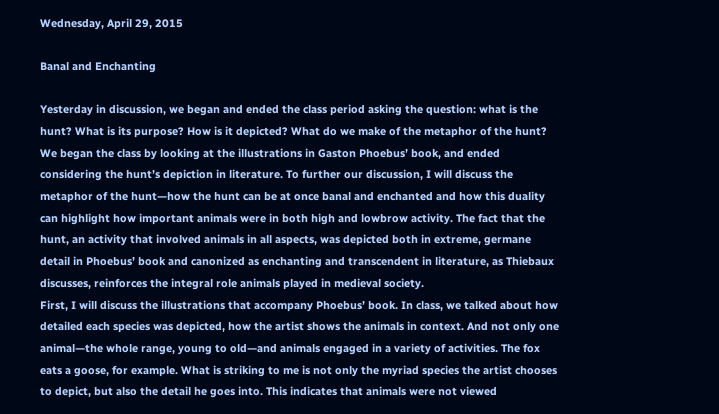Wednesday, April 29, 2015

Banal and Enchanting

Yesterday in discussion, we began and ended the class period asking the question: what is the hunt? What is its purpose? How is it depicted? What do we make of the metaphor of the hunt? We began the class by looking at the illustrations in Gaston Phoebus’ book, and ended considering the hunt’s depiction in literature. To further our discussion, I will discuss the metaphor of the hunt—how the hunt can be at once banal and enchanted and how this duality can highlight how important animals were in both high and lowbrow activity. The fact that the hunt, an activity that involved animals in all aspects, was depicted both in extreme, germane detail in Phoebus’ book and canonized as enchanting and transcendent in literature, as Thiebaux discusses, reinforces the integral role animals played in medieval society.
First, I will discuss the illustrations that accompany Phoebus’ book. In class, we talked about how detailed each species was depicted, how the artist shows the animals in context. And not only one animal—the whole range, young to old—and animals engaged in a variety of activities. The fox eats a goose, for example. What is striking to me is not only the myriad species the artist chooses to depict, but also the detail he goes into. This indicates that animals were not viewed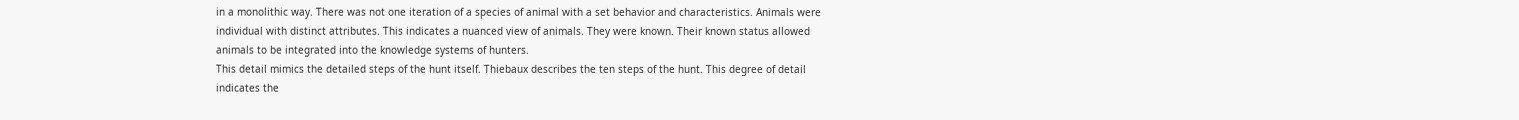in a monolithic way. There was not one iteration of a species of animal with a set behavior and characteristics. Animals were individual with distinct attributes. This indicates a nuanced view of animals. They were known. Their known status allowed animals to be integrated into the knowledge systems of hunters.
This detail mimics the detailed steps of the hunt itself. Thiebaux describes the ten steps of the hunt. This degree of detail indicates the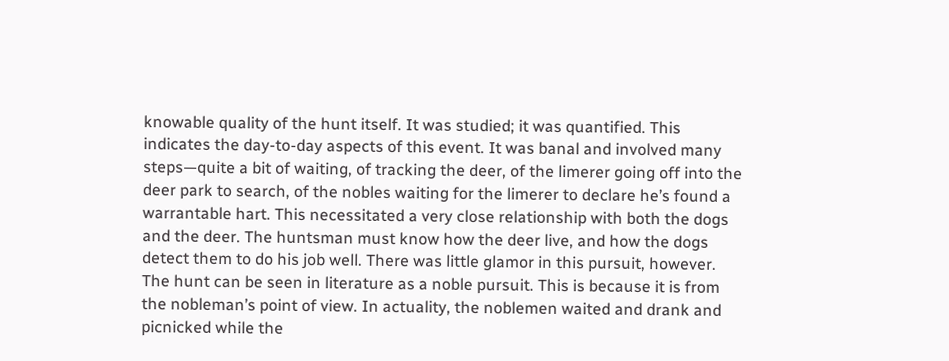knowable quality of the hunt itself. It was studied; it was quantified. This indicates the day-to-day aspects of this event. It was banal and involved many steps—quite a bit of waiting, of tracking the deer, of the limerer going off into the deer park to search, of the nobles waiting for the limerer to declare he’s found a warrantable hart. This necessitated a very close relationship with both the dogs and the deer. The huntsman must know how the deer live, and how the dogs detect them to do his job well. There was little glamor in this pursuit, however. The hunt can be seen in literature as a noble pursuit. This is because it is from the nobleman’s point of view. In actuality, the noblemen waited and drank and picnicked while the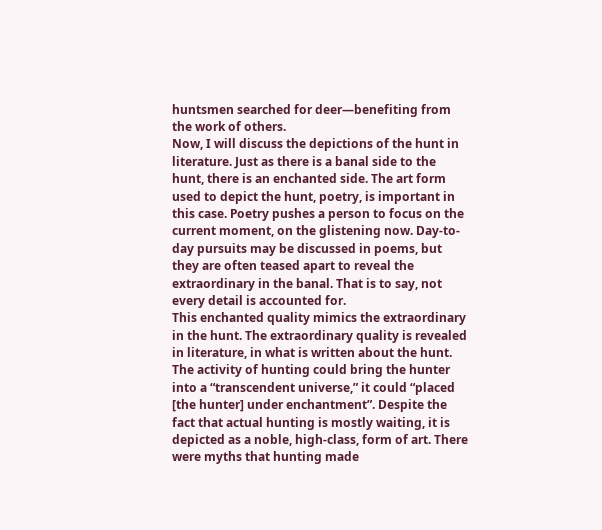huntsmen searched for deer—benefiting from the work of others.
Now, I will discuss the depictions of the hunt in literature. Just as there is a banal side to the hunt, there is an enchanted side. The art form used to depict the hunt, poetry, is important in this case. Poetry pushes a person to focus on the current moment, on the glistening now. Day-to-day pursuits may be discussed in poems, but they are often teased apart to reveal the extraordinary in the banal. That is to say, not every detail is accounted for.
This enchanted quality mimics the extraordinary in the hunt. The extraordinary quality is revealed in literature, in what is written about the hunt. The activity of hunting could bring the hunter into a “transcendent universe,” it could “placed [the hunter] under enchantment”. Despite the fact that actual hunting is mostly waiting, it is depicted as a noble, high-class, form of art. There were myths that hunting made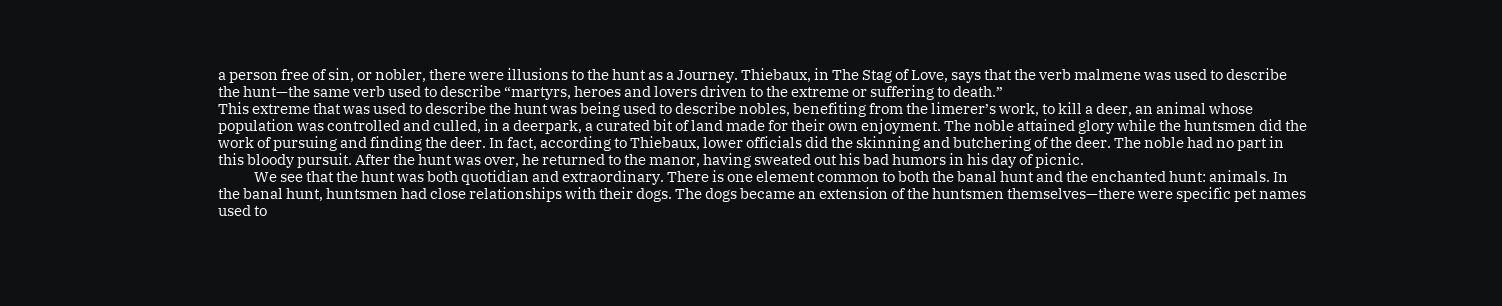a person free of sin, or nobler, there were illusions to the hunt as a Journey. Thiebaux, in The Stag of Love, says that the verb malmene was used to describe the hunt—the same verb used to describe “martyrs, heroes and lovers driven to the extreme or suffering to death.”
This extreme that was used to describe the hunt was being used to describe nobles, benefiting from the limerer’s work, to kill a deer, an animal whose population was controlled and culled, in a deerpark, a curated bit of land made for their own enjoyment. The noble attained glory while the huntsmen did the work of pursuing and finding the deer. In fact, according to Thiebaux, lower officials did the skinning and butchering of the deer. The noble had no part in this bloody pursuit. After the hunt was over, he returned to the manor, having sweated out his bad humors in his day of picnic.
            We see that the hunt was both quotidian and extraordinary. There is one element common to both the banal hunt and the enchanted hunt: animals. In the banal hunt, huntsmen had close relationships with their dogs. The dogs became an extension of the huntsmen themselves—there were specific pet names used to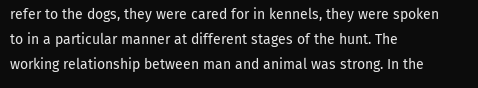refer to the dogs, they were cared for in kennels, they were spoken to in a particular manner at different stages of the hunt. The working relationship between man and animal was strong. In the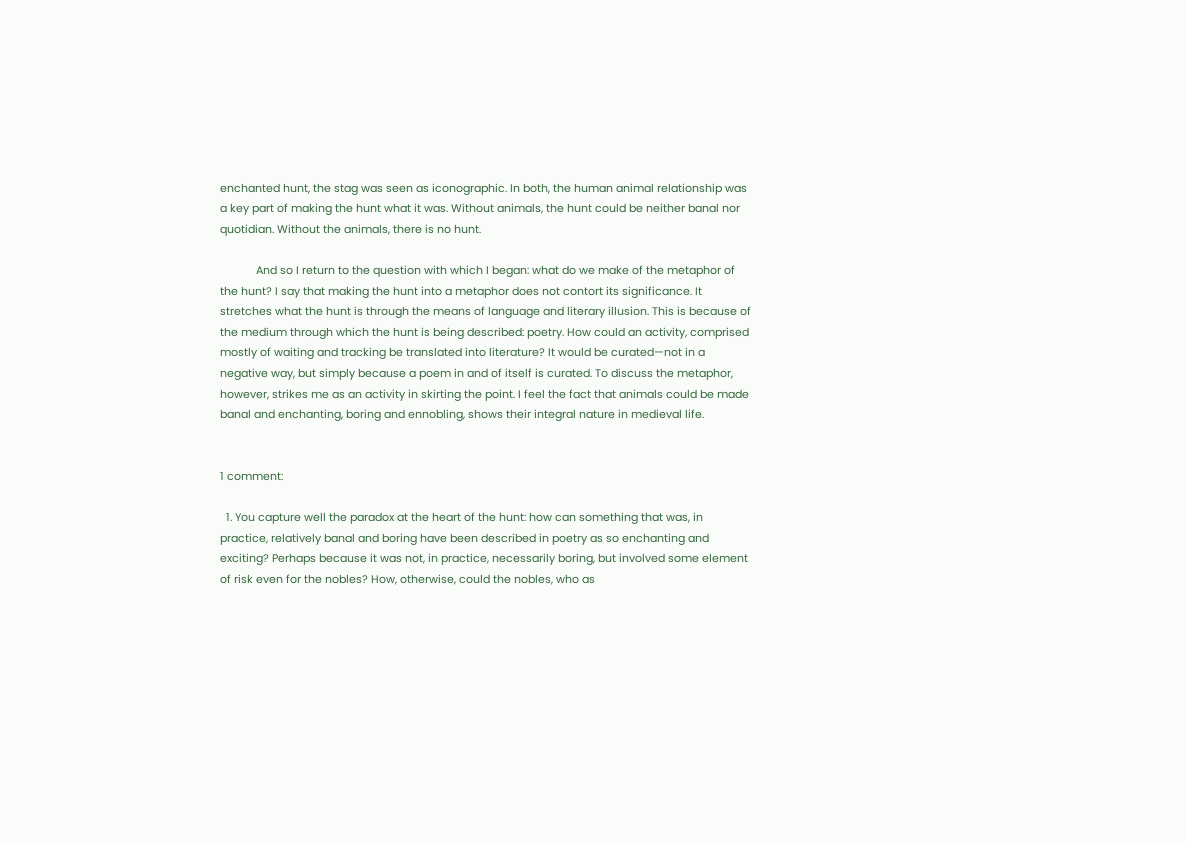enchanted hunt, the stag was seen as iconographic. In both, the human animal relationship was a key part of making the hunt what it was. Without animals, the hunt could be neither banal nor quotidian. Without the animals, there is no hunt.

            And so I return to the question with which I began: what do we make of the metaphor of the hunt? I say that making the hunt into a metaphor does not contort its significance. It stretches what the hunt is through the means of language and literary illusion. This is because of the medium through which the hunt is being described: poetry. How could an activity, comprised mostly of waiting and tracking be translated into literature? It would be curated—not in a negative way, but simply because a poem in and of itself is curated. To discuss the metaphor, however, strikes me as an activity in skirting the point. I feel the fact that animals could be made banal and enchanting, boring and ennobling, shows their integral nature in medieval life.


1 comment:

  1. You capture well the paradox at the heart of the hunt: how can something that was, in practice, relatively banal and boring have been described in poetry as so enchanting and exciting? Perhaps because it was not, in practice, necessarily boring, but involved some element of risk even for the nobles? How, otherwise, could the nobles, who as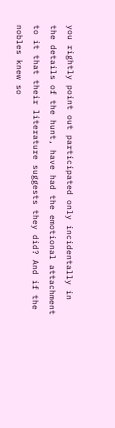you rightly point out participated only incidentally in the details of the hunt, have had the emotional attachment to it that their literature suggests they did? And if the nobles knew so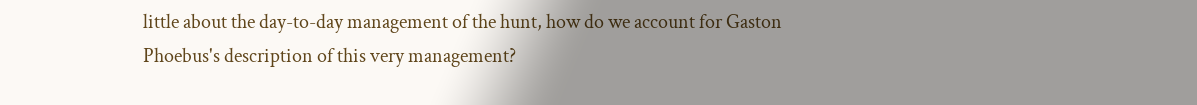little about the day-to-day management of the hunt, how do we account for Gaston Phoebus's description of this very management?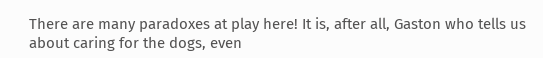There are many paradoxes at play here! It is, after all, Gaston who tells us about caring for the dogs, even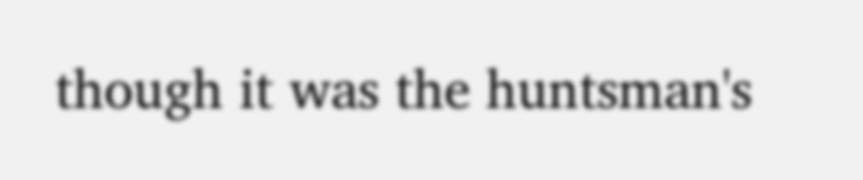though it was the huntsman's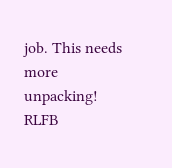job. This needs more unpacking! RLFB